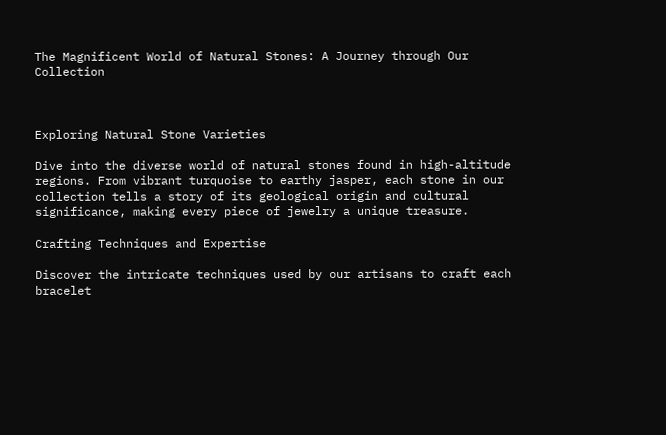The Magnificent World of Natural Stones: A Journey through Our Collection



Exploring Natural Stone Varieties

Dive into the diverse world of natural stones found in high-altitude regions. From vibrant turquoise to earthy jasper, each stone in our collection tells a story of its geological origin and cultural significance, making every piece of jewelry a unique treasure.

Crafting Techniques and Expertise

Discover the intricate techniques used by our artisans to craft each bracelet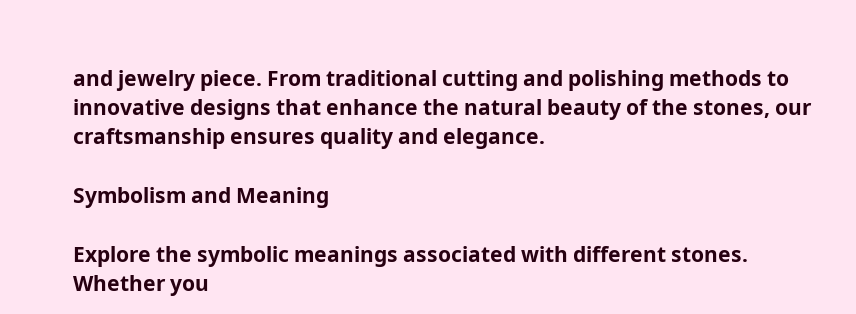and jewelry piece. From traditional cutting and polishing methods to innovative designs that enhance the natural beauty of the stones, our craftsmanship ensures quality and elegance.

Symbolism and Meaning

Explore the symbolic meanings associated with different stones. Whether you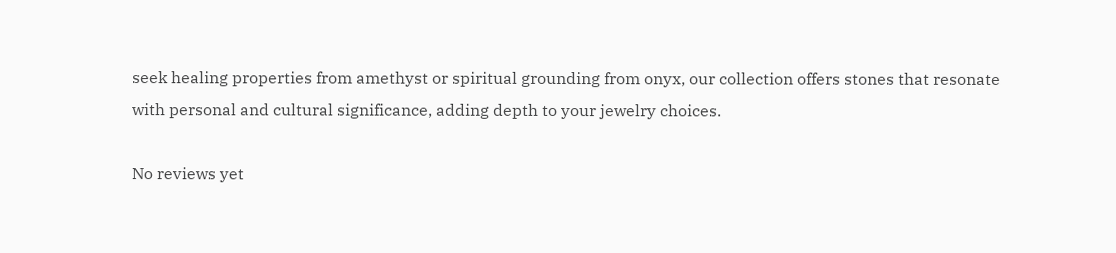seek healing properties from amethyst or spiritual grounding from onyx, our collection offers stones that resonate with personal and cultural significance, adding depth to your jewelry choices.

No reviews yet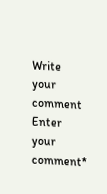Write your comment
Enter your comment*